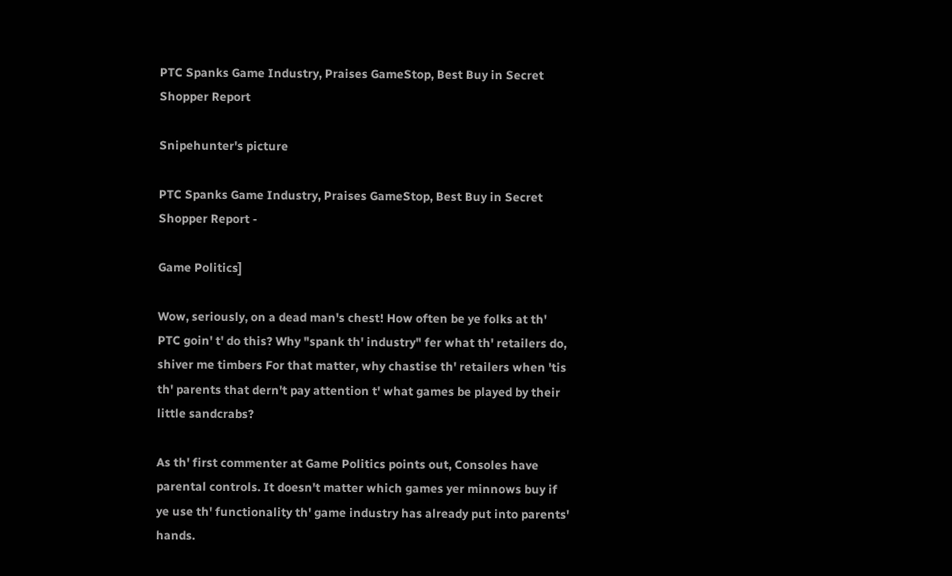PTC Spanks Game Industry, Praises GameStop, Best Buy in Secret Shopper Report

Snipehunter's picture

PTC Spanks Game Industry, Praises GameStop, Best Buy in Secret Shopper Report -

Game Politics]

Wow, seriously, on a dead man's chest! How often be ye folks at th' PTC goin' t' do this? Why "spank th' industry" fer what th' retailers do, shiver me timbers For that matter, why chastise th' retailers when 'tis th' parents that dern't pay attention t' what games be played by their little sandcrabs?

As th' first commenter at Game Politics points out, Consoles have parental controls. It doesn't matter which games yer minnows buy if ye use th' functionality th' game industry has already put into parents' hands.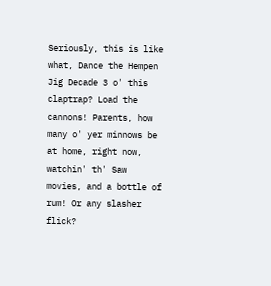Seriously, this is like what, Dance the Hempen Jig Decade 3 o' this claptrap? Load the cannons! Parents, how many o' yer minnows be at home, right now, watchin' th' Saw movies, and a bottle of rum! Or any slasher flick?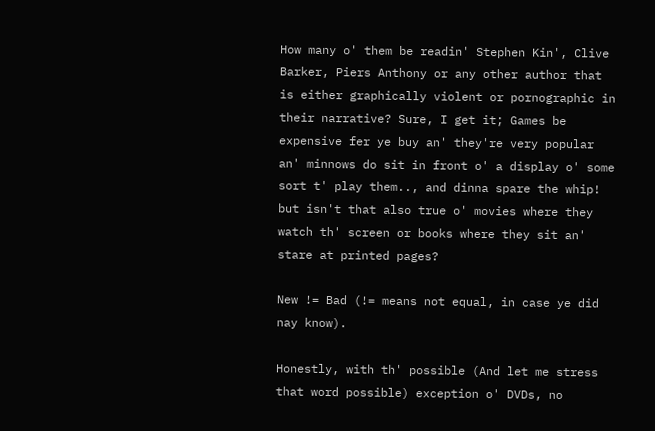How many o' them be readin' Stephen Kin', Clive Barker, Piers Anthony or any other author that is either graphically violent or pornographic in their narrative? Sure, I get it; Games be expensive fer ye buy an' they're very popular an' minnows do sit in front o' a display o' some sort t' play them.., and dinna spare the whip! but isn't that also true o' movies where they watch th' screen or books where they sit an' stare at printed pages?

New != Bad (!= means not equal, in case ye did nay know).

Honestly, with th' possible (And let me stress that word possible) exception o' DVDs, no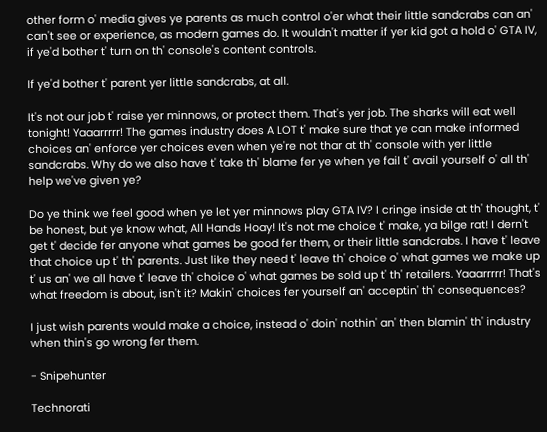other form o' media gives ye parents as much control o'er what their little sandcrabs can an' can't see or experience, as modern games do. It wouldn't matter if yer kid got a hold o' GTA IV, if ye'd bother t' turn on th' console's content controls.

If ye'd bother t' parent yer little sandcrabs, at all.

It's not our job t' raise yer minnows, or protect them. That's yer job. The sharks will eat well tonight! Yaaarrrrr! The games industry does A LOT t' make sure that ye can make informed choices an' enforce yer choices even when ye're not thar at th' console with yer little sandcrabs. Why do we also have t' take th' blame fer ye when ye fail t' avail yourself o' all th' help we've given ye?

Do ye think we feel good when ye let yer minnows play GTA IV? I cringe inside at th' thought, t' be honest, but ye know what, All Hands Hoay! It's not me choice t' make, ya bilge rat! I dern't get t' decide fer anyone what games be good fer them, or their little sandcrabs. I have t' leave that choice up t' th' parents. Just like they need t' leave th' choice o' what games we make up t' us an' we all have t' leave th' choice o' what games be sold up t' th' retailers. Yaaarrrrr! That's what freedom is about, isn't it? Makin' choices fer yourself an' acceptin' th' consequences?

I just wish parents would make a choice, instead o' doin' nothin' an' then blamin' th' industry when thin's go wrong fer them.

- Snipehunter

Technorati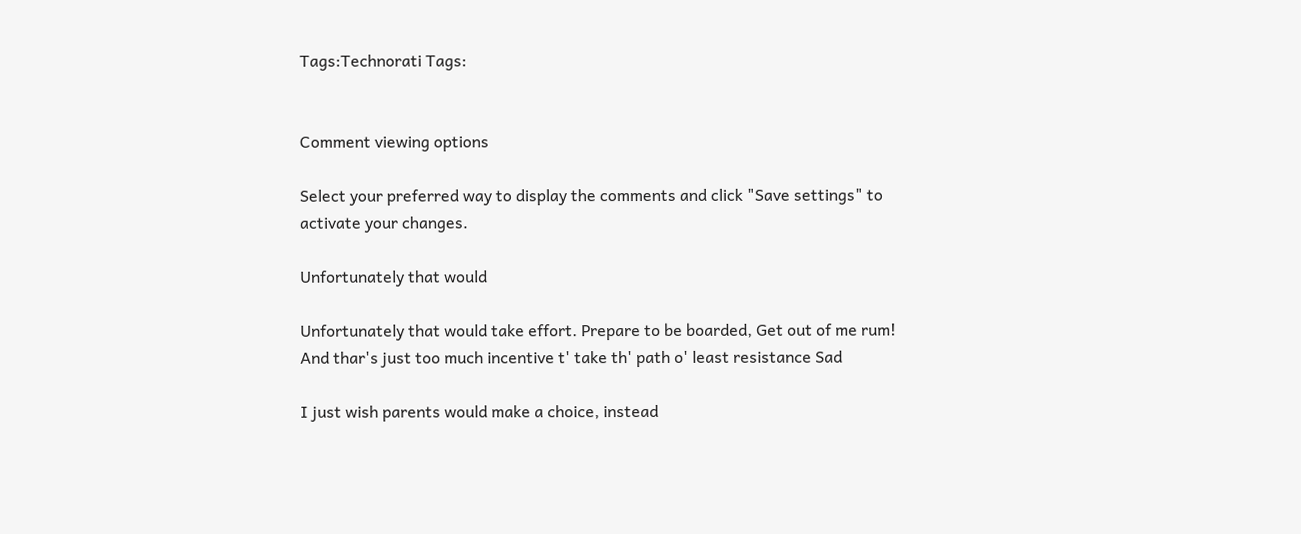Tags:Technorati Tags:


Comment viewing options

Select your preferred way to display the comments and click "Save settings" to activate your changes.

Unfortunately that would

Unfortunately that would take effort. Prepare to be boarded, Get out of me rum! And thar's just too much incentive t' take th' path o' least resistance Sad

I just wish parents would make a choice, instead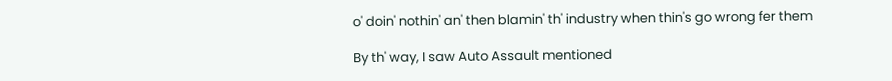o' doin' nothin' an' then blamin' th' industry when thin's go wrong fer them

By th' way, I saw Auto Assault mentioned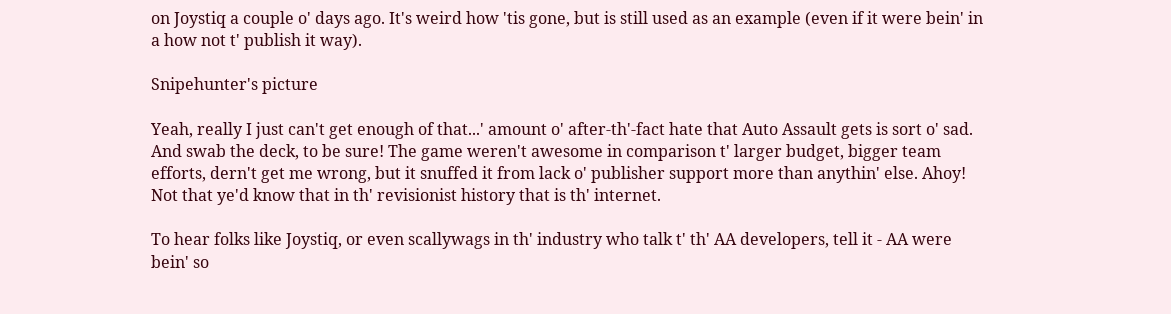on Joystiq a couple o' days ago. It's weird how 'tis gone, but is still used as an example (even if it were bein' in a how not t' publish it way).

Snipehunter's picture

Yeah, really I just can't get enough of that...' amount o' after-th'-fact hate that Auto Assault gets is sort o' sad. And swab the deck, to be sure! The game weren't awesome in comparison t' larger budget, bigger team efforts, dern't get me wrong, but it snuffed it from lack o' publisher support more than anythin' else. Ahoy! Not that ye'd know that in th' revisionist history that is th' internet.

To hear folks like Joystiq, or even scallywags in th' industry who talk t' th' AA developers, tell it - AA were bein' so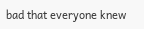bad that everyone knew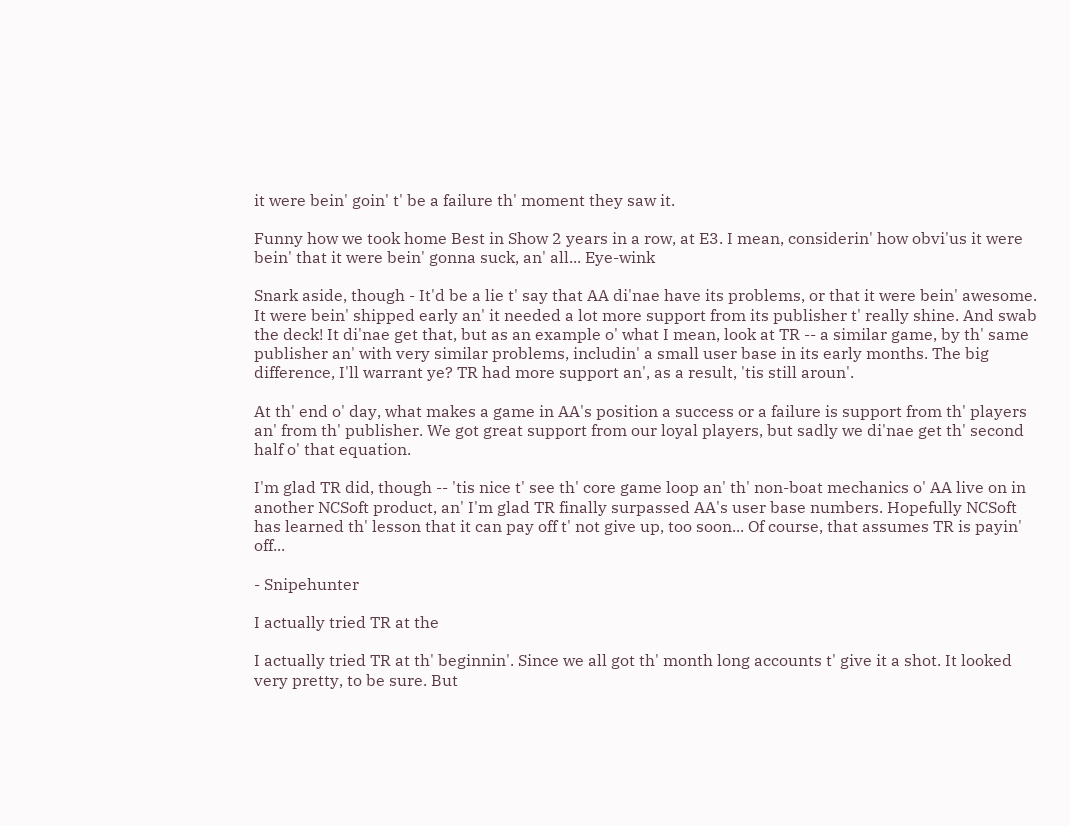it were bein' goin' t' be a failure th' moment they saw it.

Funny how we took home Best in Show 2 years in a row, at E3. I mean, considerin' how obvi'us it were bein' that it were bein' gonna suck, an' all... Eye-wink

Snark aside, though - It'd be a lie t' say that AA di'nae have its problems, or that it were bein' awesome. It were bein' shipped early an' it needed a lot more support from its publisher t' really shine. And swab the deck! It di'nae get that, but as an example o' what I mean, look at TR -- a similar game, by th' same publisher an' with very similar problems, includin' a small user base in its early months. The big difference, I'll warrant ye? TR had more support an', as a result, 'tis still aroun'.

At th' end o' day, what makes a game in AA's position a success or a failure is support from th' players an' from th' publisher. We got great support from our loyal players, but sadly we di'nae get th' second half o' that equation.

I'm glad TR did, though -- 'tis nice t' see th' core game loop an' th' non-boat mechanics o' AA live on in another NCSoft product, an' I'm glad TR finally surpassed AA's user base numbers. Hopefully NCSoft has learned th' lesson that it can pay off t' not give up, too soon... Of course, that assumes TR is payin' off...

- Snipehunter

I actually tried TR at the

I actually tried TR at th' beginnin'. Since we all got th' month long accounts t' give it a shot. It looked very pretty, to be sure. But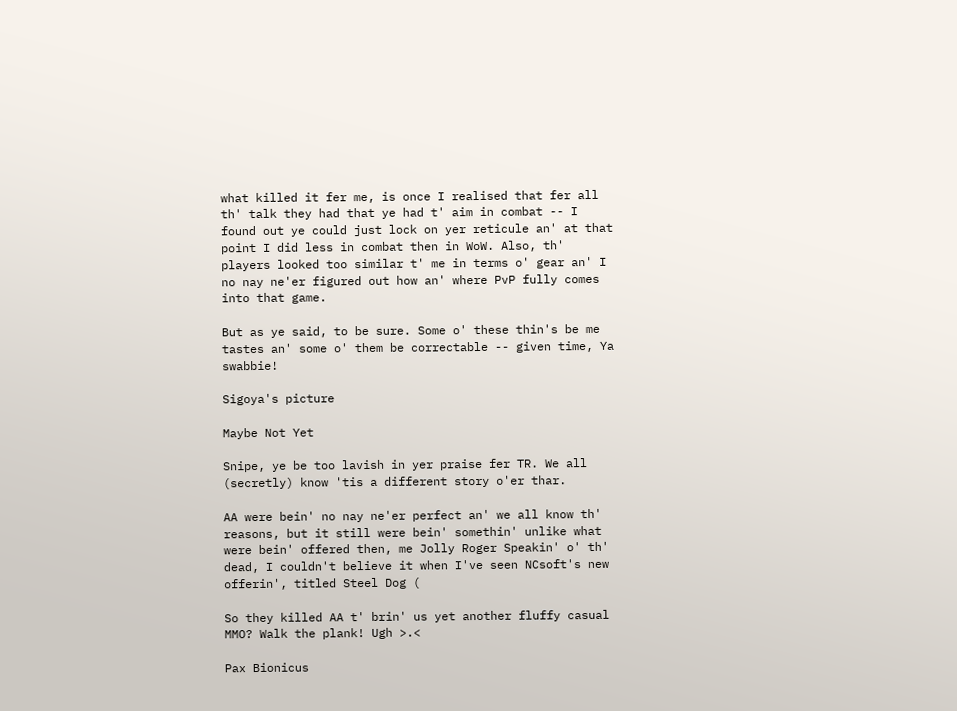what killed it fer me, is once I realised that fer all th' talk they had that ye had t' aim in combat -- I found out ye could just lock on yer reticule an' at that point I did less in combat then in WoW. Also, th' players looked too similar t' me in terms o' gear an' I no nay ne'er figured out how an' where PvP fully comes into that game.

But as ye said, to be sure. Some o' these thin's be me tastes an' some o' them be correctable -- given time, Ya swabbie!

Sigoya's picture

Maybe Not Yet

Snipe, ye be too lavish in yer praise fer TR. We all (secretly) know 'tis a different story o'er thar.

AA were bein' no nay ne'er perfect an' we all know th' reasons, but it still were bein' somethin' unlike what were bein' offered then, me Jolly Roger Speakin' o' th' dead, I couldn't believe it when I've seen NCsoft's new offerin', titled Steel Dog (

So they killed AA t' brin' us yet another fluffy casual MMO? Walk the plank! Ugh >.<

Pax Bionicus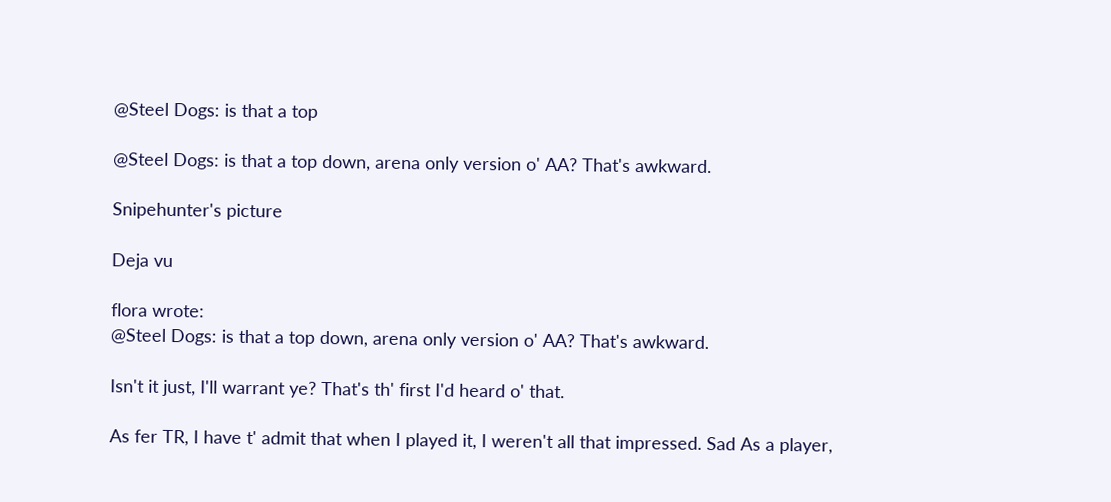@Steel Dogs: is that a top

@Steel Dogs: is that a top down, arena only version o' AA? That's awkward.

Snipehunter's picture

Deja vu

flora wrote:
@Steel Dogs: is that a top down, arena only version o' AA? That's awkward.

Isn't it just, I'll warrant ye? That's th' first I'd heard o' that.

As fer TR, I have t' admit that when I played it, I weren't all that impressed. Sad As a player,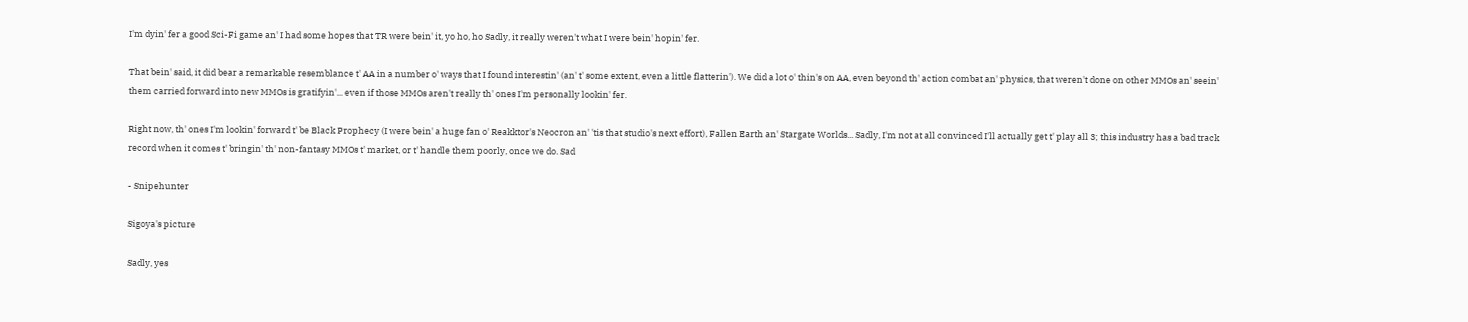I'm dyin' fer a good Sci-Fi game an' I had some hopes that TR were bein' it, yo ho, ho Sadly, it really weren't what I were bein' hopin' fer.

That bein' said, it did bear a remarkable resemblance t' AA in a number o' ways that I found interestin' (an' t' some extent, even a little flatterin'). We did a lot o' thin's on AA, even beyond th' action combat an' physics, that weren't done on other MMOs an' seein' them carried forward into new MMOs is gratifyin'... even if those MMOs aren't really th' ones I'm personally lookin' fer.

Right now, th' ones I'm lookin' forward t' be Black Prophecy (I were bein' a huge fan o' Reakktor's Neocron an' 'tis that studio's next effort), Fallen Earth an' Stargate Worlds... Sadly, I'm not at all convinced I'll actually get t' play all 3; this industry has a bad track record when it comes t' bringin' th' non-fantasy MMOs t' market, or t' handle them poorly, once we do. Sad

- Snipehunter

Sigoya's picture

Sadly, yes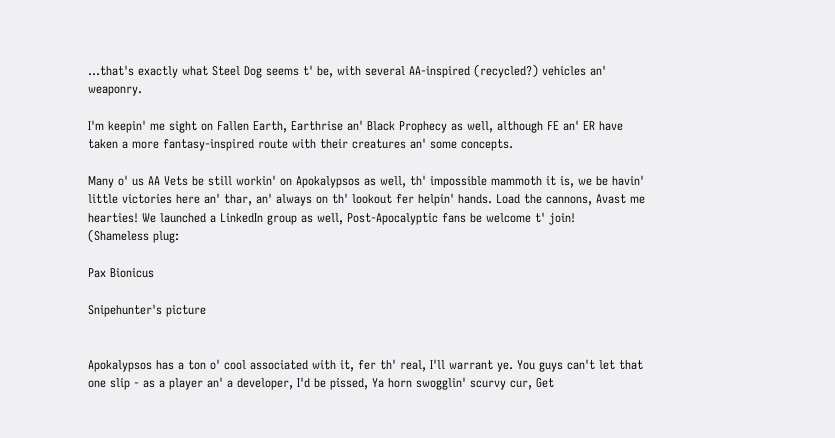...that's exactly what Steel Dog seems t' be, with several AA-inspired (recycled?) vehicles an' weaponry.

I'm keepin' me sight on Fallen Earth, Earthrise an' Black Prophecy as well, although FE an' ER have taken a more fantasy-inspired route with their creatures an' some concepts.

Many o' us AA Vets be still workin' on Apokalypsos as well, th' impossible mammoth it is, we be havin' little victories here an' thar, an' always on th' lookout fer helpin' hands. Load the cannons, Avast me hearties! We launched a LinkedIn group as well, Post-Apocalyptic fans be welcome t' join!
(Shameless plug:

Pax Bionicus

Snipehunter's picture


Apokalypsos has a ton o' cool associated with it, fer th' real, I'll warrant ye. You guys can't let that one slip - as a player an' a developer, I'd be pissed, Ya horn swogglin' scurvy cur, Get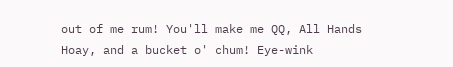out of me rum! You'll make me QQ, All Hands Hoay, and a bucket o' chum! Eye-wink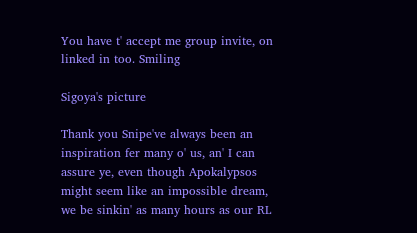You have t' accept me group invite, on linked in too. Smiling

Sigoya's picture

Thank you Snipe've always been an inspiration fer many o' us, an' I can assure ye, even though Apokalypsos might seem like an impossible dream, we be sinkin' as many hours as our RL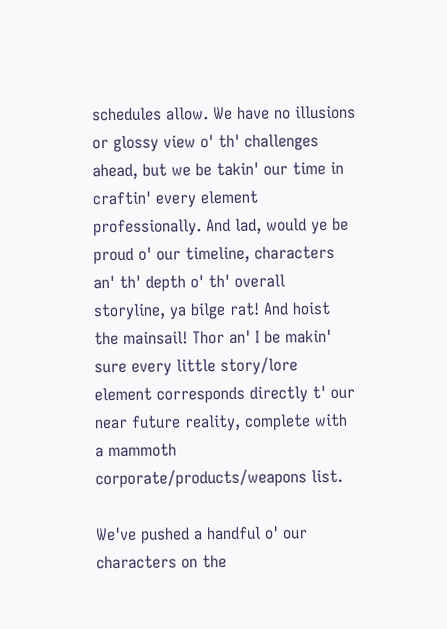schedules allow. We have no illusions or glossy view o' th' challenges ahead, but we be takin' our time in craftin' every element professionally. And lad, would ye be proud o' our timeline, characters an' th' depth o' th' overall storyline, ya bilge rat! And hoist the mainsail! Thor an' I be makin' sure every little story/lore element corresponds directly t' our near future reality, complete with a mammoth corporate/products/weapons list.

We've pushed a handful o' our characters on the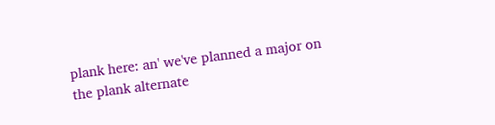plank here: an' we've planned a major on the plank alternate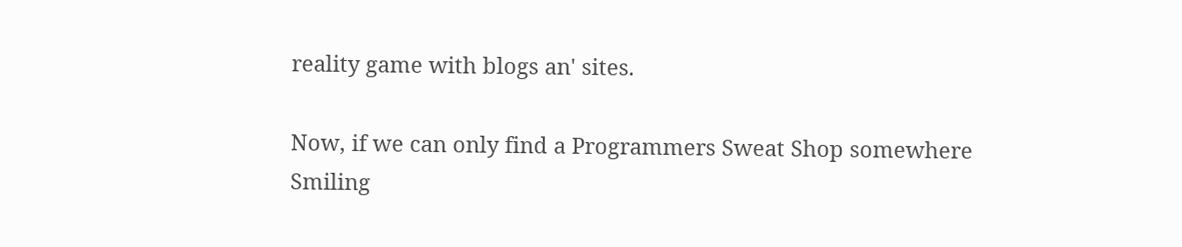reality game with blogs an' sites.

Now, if we can only find a Programmers Sweat Shop somewhere Smiling